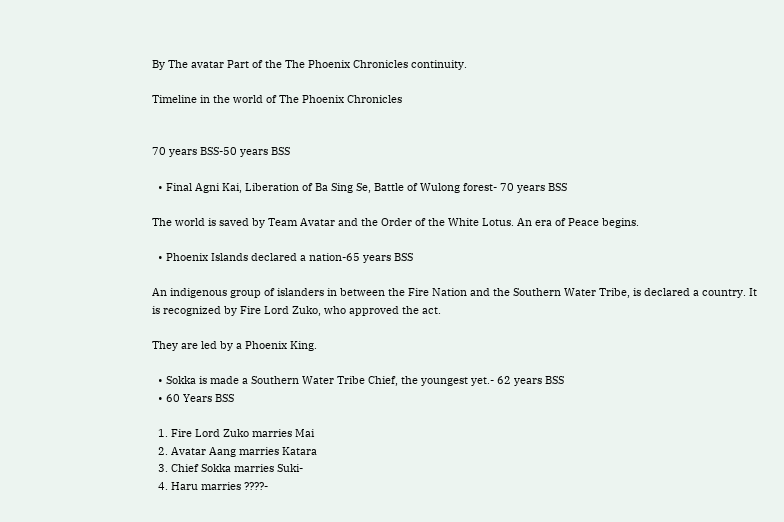By The avatar Part of the The Phoenix Chronicles continuity.

Timeline in the world of The Phoenix Chronicles


70 years BSS-50 years BSS

  • Final Agni Kai, Liberation of Ba Sing Se, Battle of Wulong forest- 70 years BSS

The world is saved by Team Avatar and the Order of the White Lotus. An era of Peace begins.

  • Phoenix Islands declared a nation-65 years BSS

An indigenous group of islanders in between the Fire Nation and the Southern Water Tribe, is declared a country. It is recognized by Fire Lord Zuko, who approved the act.

They are led by a Phoenix King.

  • Sokka is made a Southern Water Tribe Chief, the youngest yet.- 62 years BSS
  • 60 Years BSS

  1. Fire Lord Zuko marries Mai
  2. Avatar Aang marries Katara
  3. Chief Sokka marries Suki-
  4. Haru marries ????-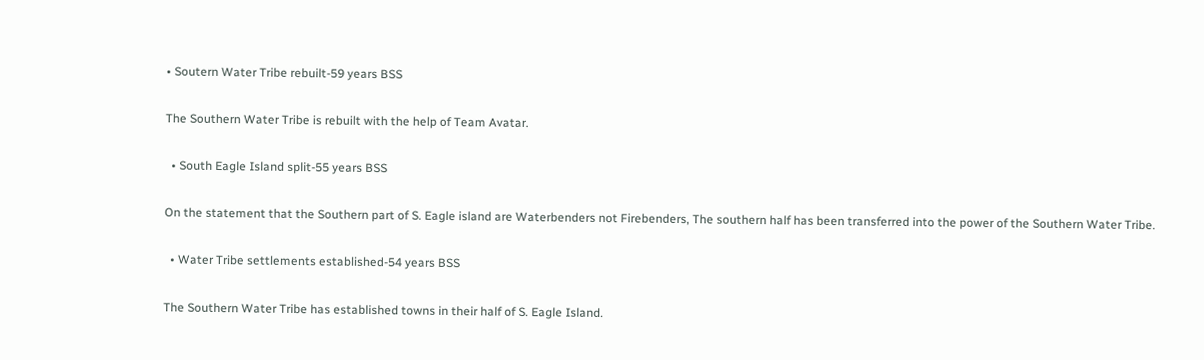• Soutern Water Tribe rebuilt-59 years BSS

The Southern Water Tribe is rebuilt with the help of Team Avatar.

  • South Eagle Island split-55 years BSS

On the statement that the Southern part of S. Eagle island are Waterbenders not Firebenders, The southern half has been transferred into the power of the Southern Water Tribe.

  • Water Tribe settlements established-54 years BSS

The Southern Water Tribe has established towns in their half of S. Eagle Island.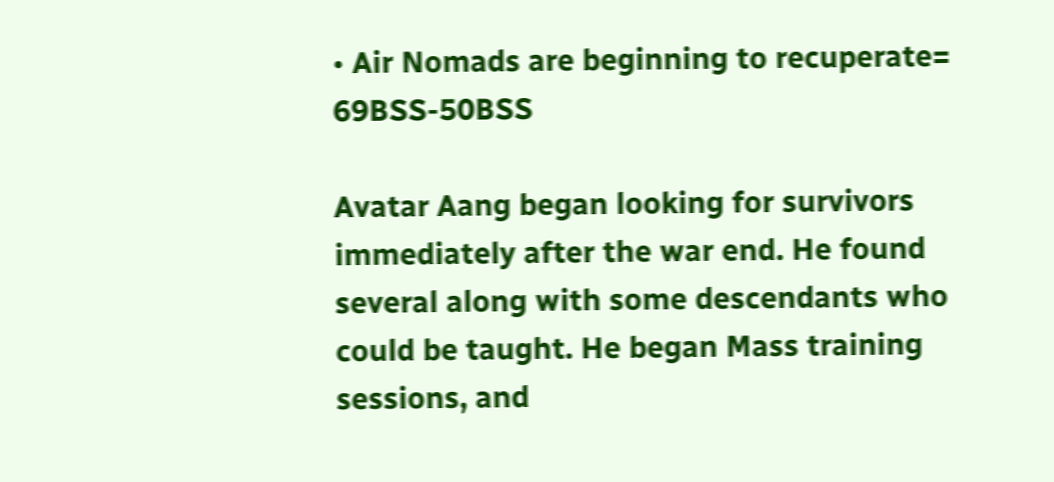• Air Nomads are beginning to recuperate= 69BSS-50BSS

Avatar Aang began looking for survivors immediately after the war end. He found several along with some descendants who could be taught. He began Mass training sessions, and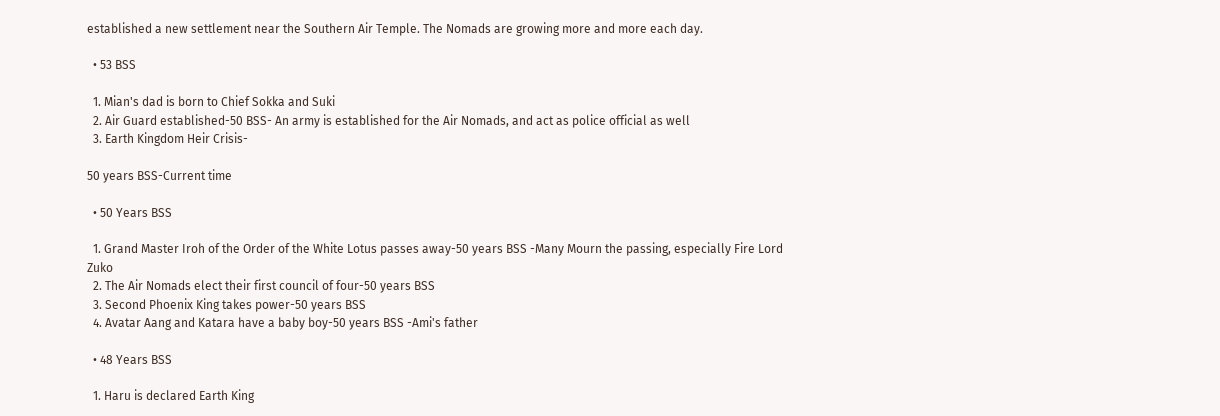established a new settlement near the Southern Air Temple. The Nomads are growing more and more each day.

  • 53 BSS

  1. Mian's dad is born to Chief Sokka and Suki
  2. Air Guard established-50 BSS- An army is established for the Air Nomads, and act as police official as well
  3. Earth Kingdom Heir Crisis-

50 years BSS-Current time

  • 50 Years BSS

  1. Grand Master Iroh of the Order of the White Lotus passes away-50 years BSS -Many Mourn the passing, especially Fire Lord Zuko
  2. The Air Nomads elect their first council of four-50 years BSS
  3. Second Phoenix King takes power-50 years BSS
  4. Avatar Aang and Katara have a baby boy-50 years BSS -Ami's father

  • 48 Years BSS

  1. Haru is declared Earth King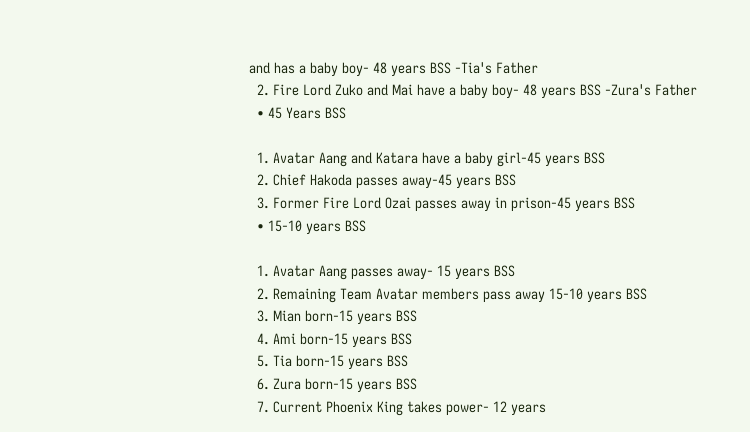and has a baby boy- 48 years BSS -Tia's Father
  2. Fire Lord Zuko and Mai have a baby boy- 48 years BSS -Zura's Father
  • 45 Years BSS

  1. Avatar Aang and Katara have a baby girl-45 years BSS
  2. Chief Hakoda passes away-45 years BSS
  3. Former Fire Lord Ozai passes away in prison-45 years BSS
  • 15-10 years BSS

  1. Avatar Aang passes away- 15 years BSS
  2. Remaining Team Avatar members pass away 15-10 years BSS
  3. Mian born-15 years BSS
  4. Ami born-15 years BSS
  5. Tia born-15 years BSS
  6. Zura born-15 years BSS
  7. Current Phoenix King takes power- 12 years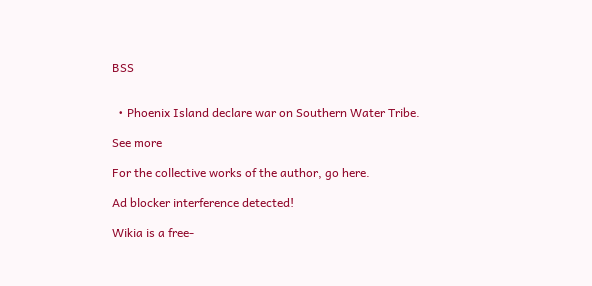BSS


  • Phoenix Island declare war on Southern Water Tribe.

See more

For the collective works of the author, go here.

Ad blocker interference detected!

Wikia is a free-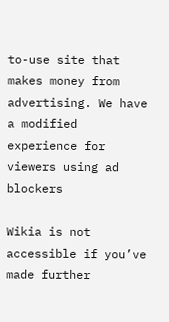to-use site that makes money from advertising. We have a modified experience for viewers using ad blockers

Wikia is not accessible if you’ve made further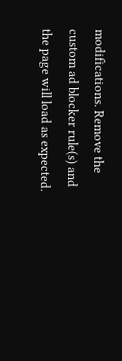modifications. Remove the custom ad blocker rule(s) and the page will load as expected.